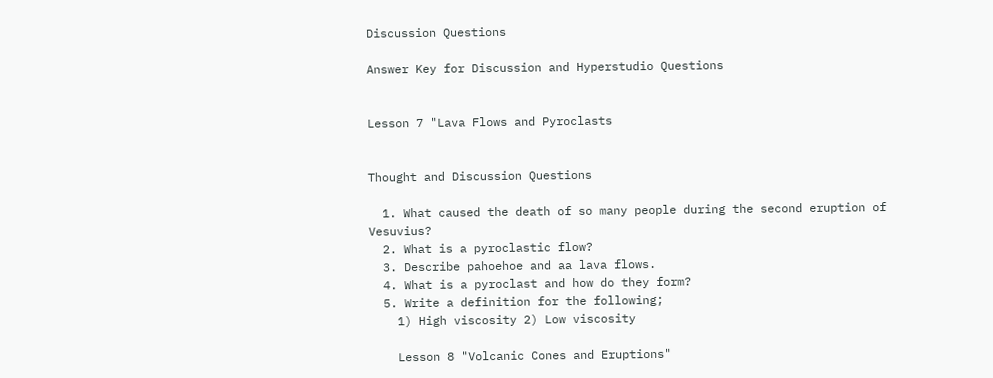Discussion Questions

Answer Key for Discussion and Hyperstudio Questions


Lesson 7 "Lava Flows and Pyroclasts


Thought and Discussion Questions

  1. What caused the death of so many people during the second eruption of Vesuvius?
  2. What is a pyroclastic flow?
  3. Describe pahoehoe and aa lava flows.
  4. What is a pyroclast and how do they form?
  5. Write a definition for the following;
    1) High viscosity 2) Low viscosity

    Lesson 8 "Volcanic Cones and Eruptions"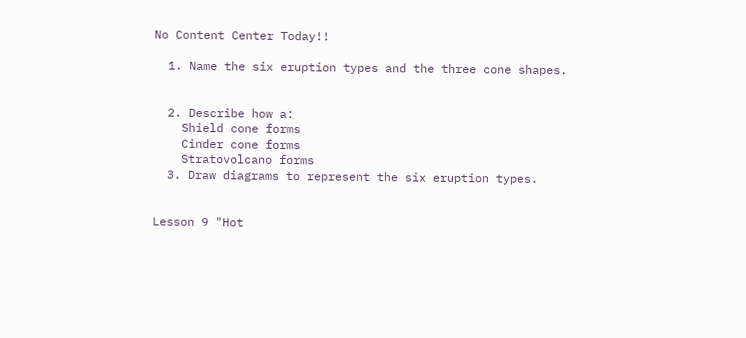No Content Center Today!!

  1. Name the six eruption types and the three cone shapes.


  2. Describe how a:
    Shield cone forms
    Cinder cone forms
    Stratovolcano forms
  3. Draw diagrams to represent the six eruption types.


Lesson 9 "Hot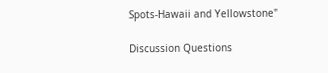Spots-Hawaii and Yellowstone"

Discussion Questions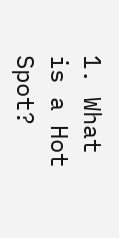1. What is a Hot Spot?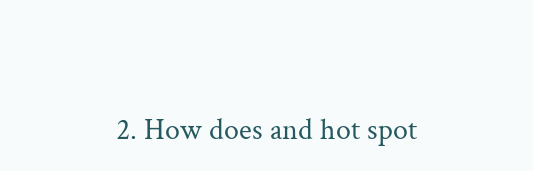2. How does and hot spot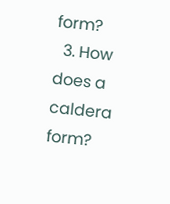form?
  3. How does a caldera form?